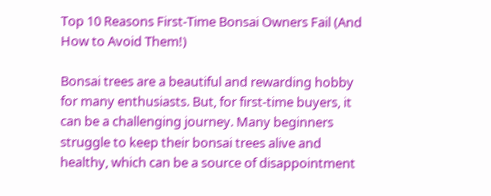Top 10 Reasons First-Time Bonsai Owners Fail (And How to Avoid Them!)

Bonsai trees are a beautiful and rewarding hobby for many enthusiasts. But, for first-time buyers, it can be a challenging journey. Many beginners struggle to keep their bonsai trees alive and healthy, which can be a source of disappointment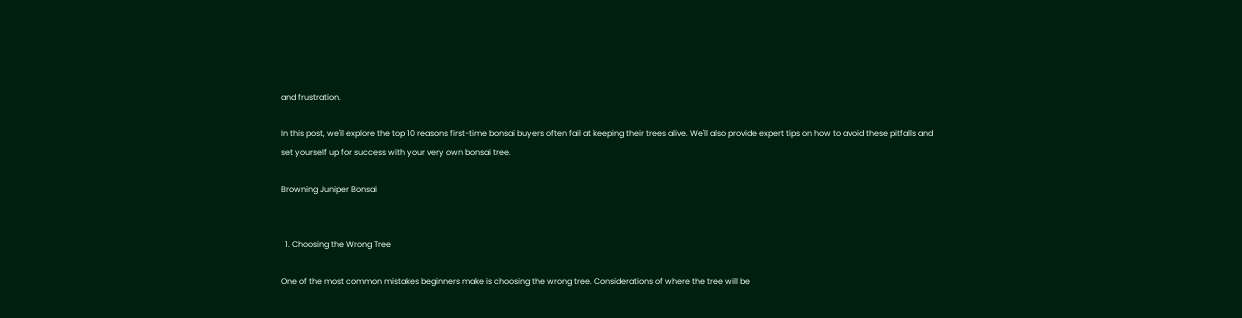and frustration.

In this post, we'll explore the top 10 reasons first-time bonsai buyers often fail at keeping their trees alive. We'll also provide expert tips on how to avoid these pitfalls and set yourself up for success with your very own bonsai tree.

Browning Juniper Bonsai


  1. Choosing the Wrong Tree

One of the most common mistakes beginners make is choosing the wrong tree. Considerations of where the tree will be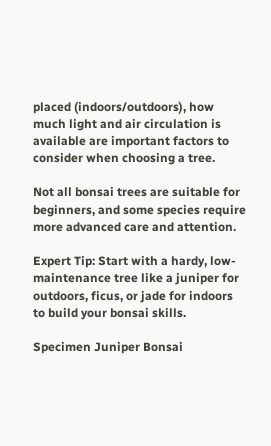placed (indoors/outdoors), how much light and air circulation is available are important factors to consider when choosing a tree.

Not all bonsai trees are suitable for beginners, and some species require more advanced care and attention.

Expert Tip: Start with a hardy, low-maintenance tree like a juniper for outdoors, ficus, or jade for indoors to build your bonsai skills.

Specimen Juniper Bonsai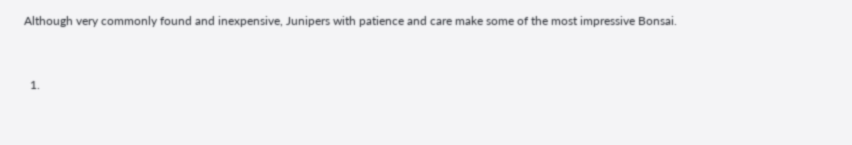Although very commonly found and inexpensive, Junipers with patience and care make some of the most impressive Bonsai.


  1.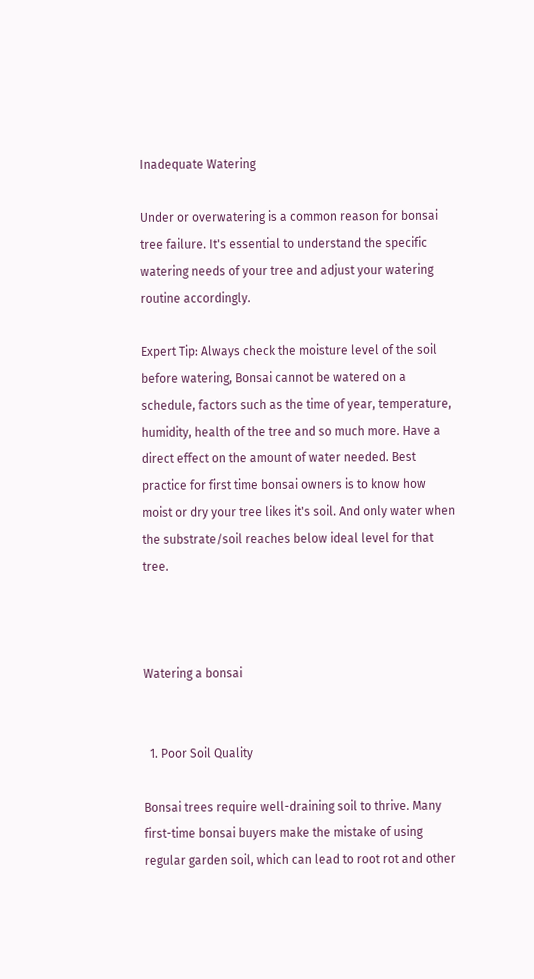Inadequate Watering

Under or overwatering is a common reason for bonsai tree failure. It's essential to understand the specific watering needs of your tree and adjust your watering routine accordingly.

Expert Tip: Always check the moisture level of the soil before watering, Bonsai cannot be watered on a schedule, factors such as the time of year, temperature, humidity, health of the tree and so much more. Have a direct effect on the amount of water needed. Best practice for first time bonsai owners is to know how moist or dry your tree likes it's soil. And only water when the substrate/soil reaches below ideal level for that tree.



Watering a bonsai


  1. Poor Soil Quality

Bonsai trees require well-draining soil to thrive. Many first-time bonsai buyers make the mistake of using regular garden soil, which can lead to root rot and other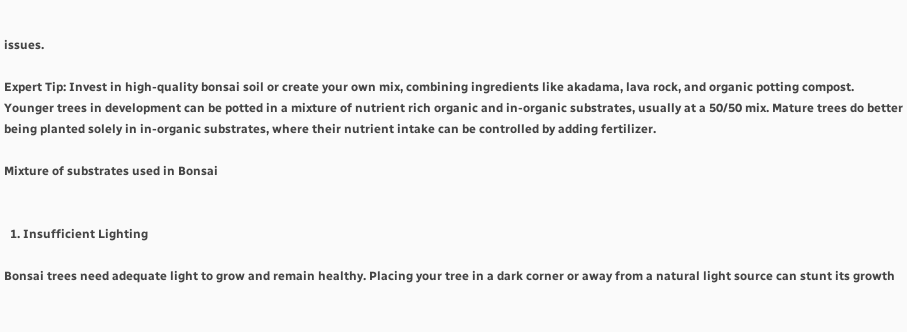issues.

Expert Tip: Invest in high-quality bonsai soil or create your own mix, combining ingredients like akadama, lava rock, and organic potting compost. Younger trees in development can be potted in a mixture of nutrient rich organic and in-organic substrates, usually at a 50/50 mix. Mature trees do better being planted solely in in-organic substrates, where their nutrient intake can be controlled by adding fertilizer.

Mixture of substrates used in Bonsai


  1. Insufficient Lighting

Bonsai trees need adequate light to grow and remain healthy. Placing your tree in a dark corner or away from a natural light source can stunt its growth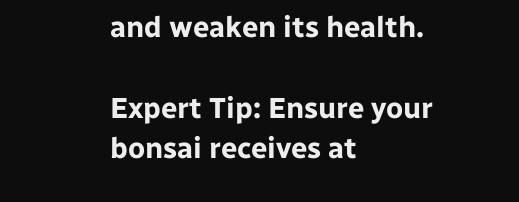and weaken its health.

Expert Tip: Ensure your bonsai receives at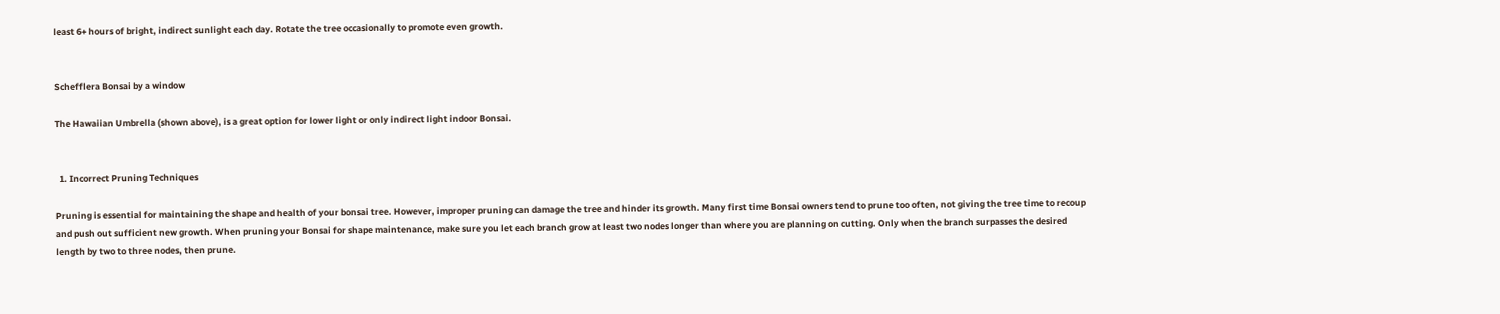least 6+ hours of bright, indirect sunlight each day. Rotate the tree occasionally to promote even growth.


Schefflera Bonsai by a window

The Hawaiian Umbrella (shown above), is a great option for lower light or only indirect light indoor Bonsai.


  1. Incorrect Pruning Techniques

Pruning is essential for maintaining the shape and health of your bonsai tree. However, improper pruning can damage the tree and hinder its growth. Many first time Bonsai owners tend to prune too often, not giving the tree time to recoup and push out sufficient new growth. When pruning your Bonsai for shape maintenance, make sure you let each branch grow at least two nodes longer than where you are planning on cutting. Only when the branch surpasses the desired length by two to three nodes, then prune.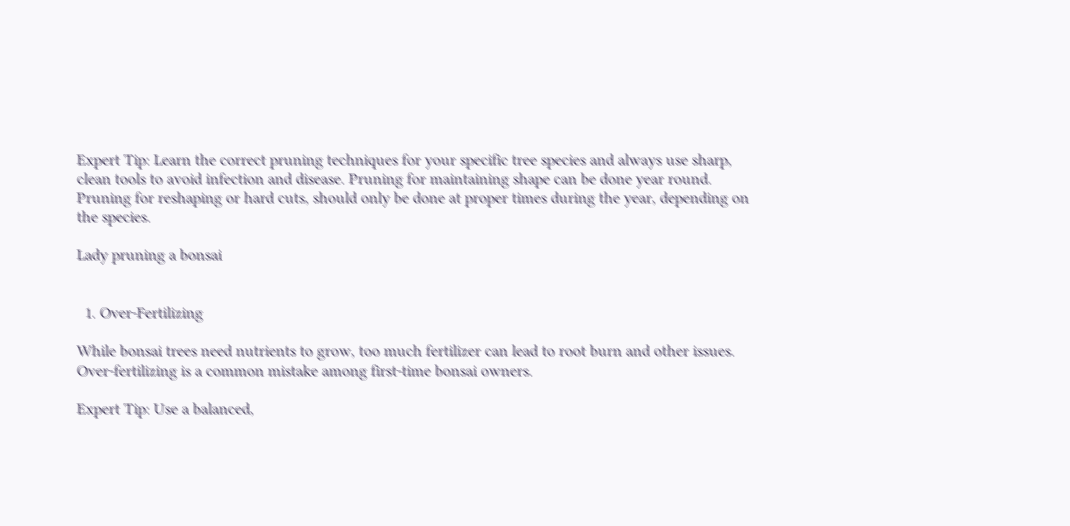Expert Tip: Learn the correct pruning techniques for your specific tree species and always use sharp, clean tools to avoid infection and disease. Pruning for maintaining shape can be done year round. Pruning for reshaping or hard cuts, should only be done at proper times during the year, depending on the species.

Lady pruning a bonsai


  1. Over-Fertilizing

While bonsai trees need nutrients to grow, too much fertilizer can lead to root burn and other issues. Over-fertilizing is a common mistake among first-time bonsai owners.

Expert Tip: Use a balanced,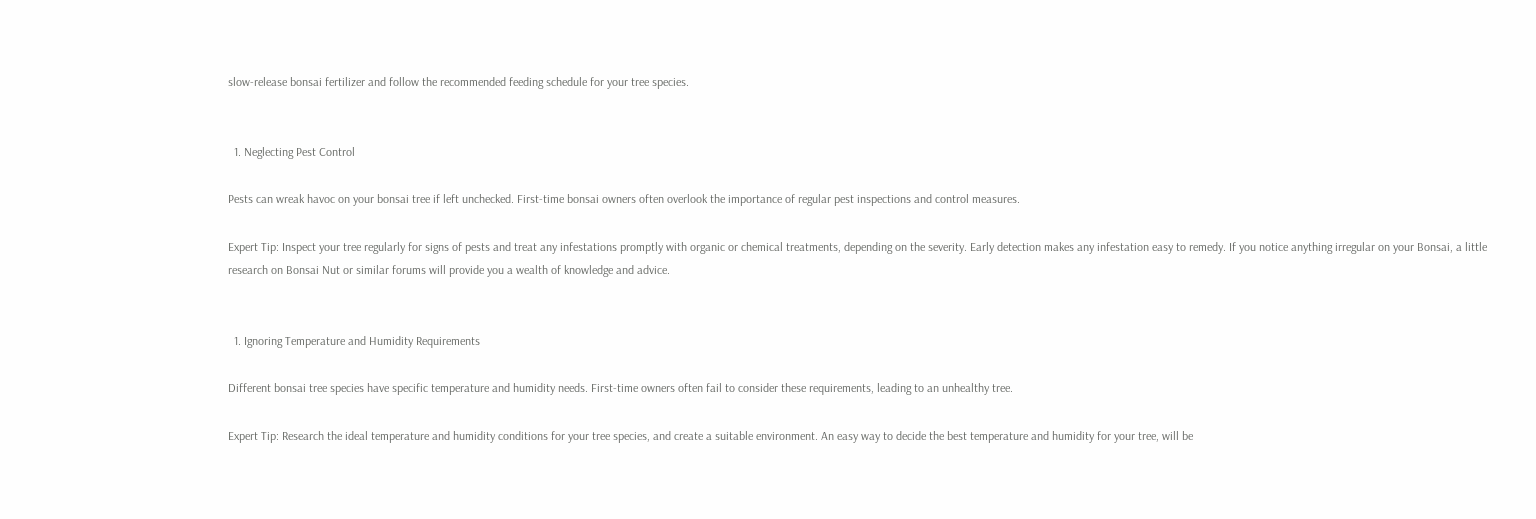slow-release bonsai fertilizer and follow the recommended feeding schedule for your tree species.


  1. Neglecting Pest Control

Pests can wreak havoc on your bonsai tree if left unchecked. First-time bonsai owners often overlook the importance of regular pest inspections and control measures.

Expert Tip: Inspect your tree regularly for signs of pests and treat any infestations promptly with organic or chemical treatments, depending on the severity. Early detection makes any infestation easy to remedy. If you notice anything irregular on your Bonsai, a little research on Bonsai Nut or similar forums will provide you a wealth of knowledge and advice.


  1. Ignoring Temperature and Humidity Requirements

Different bonsai tree species have specific temperature and humidity needs. First-time owners often fail to consider these requirements, leading to an unhealthy tree.

Expert Tip: Research the ideal temperature and humidity conditions for your tree species, and create a suitable environment. An easy way to decide the best temperature and humidity for your tree, will be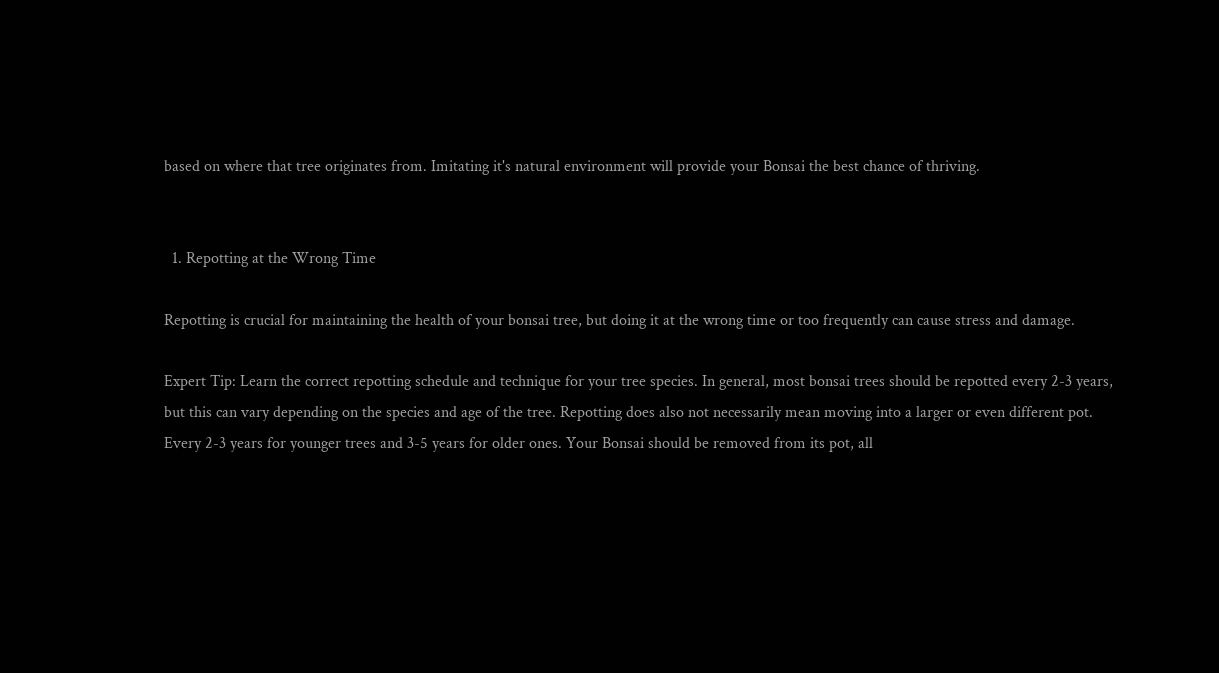based on where that tree originates from. Imitating it's natural environment will provide your Bonsai the best chance of thriving.


  1. Repotting at the Wrong Time

Repotting is crucial for maintaining the health of your bonsai tree, but doing it at the wrong time or too frequently can cause stress and damage.

Expert Tip: Learn the correct repotting schedule and technique for your tree species. In general, most bonsai trees should be repotted every 2-3 years, but this can vary depending on the species and age of the tree. Repotting does also not necessarily mean moving into a larger or even different pot. Every 2-3 years for younger trees and 3-5 years for older ones. Your Bonsai should be removed from its pot, all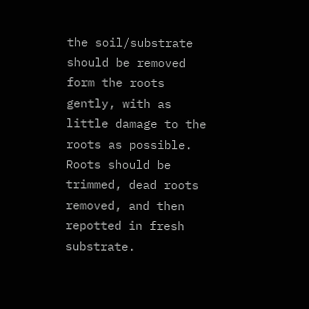the soil/substrate should be removed form the roots gently, with as little damage to the roots as possible. Roots should be trimmed, dead roots removed, and then repotted in fresh substrate.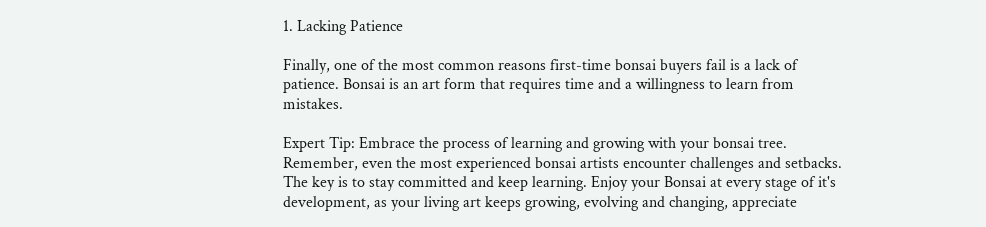1. Lacking Patience

Finally, one of the most common reasons first-time bonsai buyers fail is a lack of patience. Bonsai is an art form that requires time and a willingness to learn from mistakes.

Expert Tip: Embrace the process of learning and growing with your bonsai tree. Remember, even the most experienced bonsai artists encounter challenges and setbacks. The key is to stay committed and keep learning. Enjoy your Bonsai at every stage of it's development, as your living art keeps growing, evolving and changing, appreciate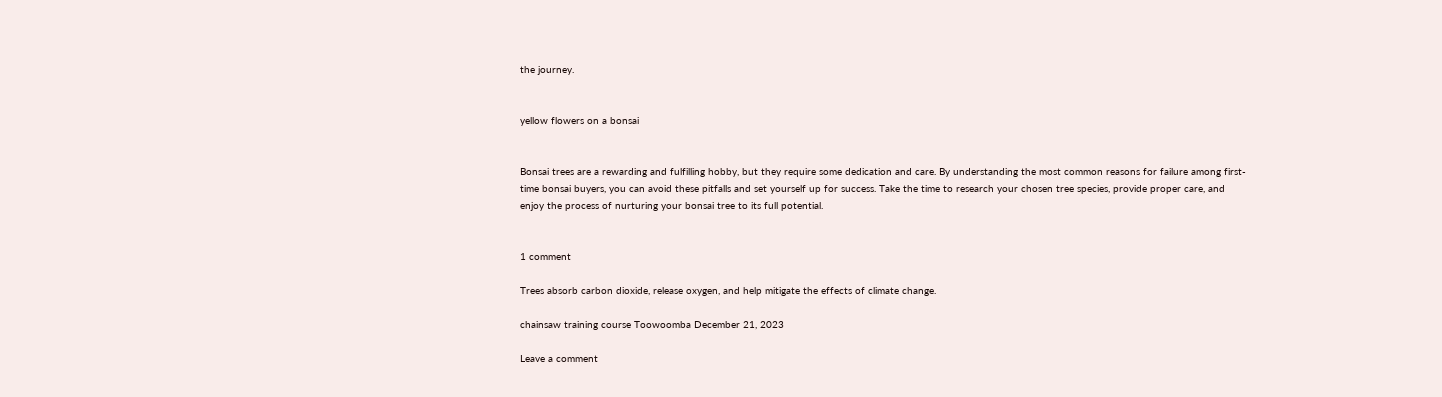the journey.


yellow flowers on a bonsai


Bonsai trees are a rewarding and fulfilling hobby, but they require some dedication and care. By understanding the most common reasons for failure among first-time bonsai buyers, you can avoid these pitfalls and set yourself up for success. Take the time to research your chosen tree species, provide proper care, and enjoy the process of nurturing your bonsai tree to its full potential.


1 comment

Trees absorb carbon dioxide, release oxygen, and help mitigate the effects of climate change.

chainsaw training course Toowoomba December 21, 2023

Leave a comment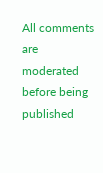All comments are moderated before being published